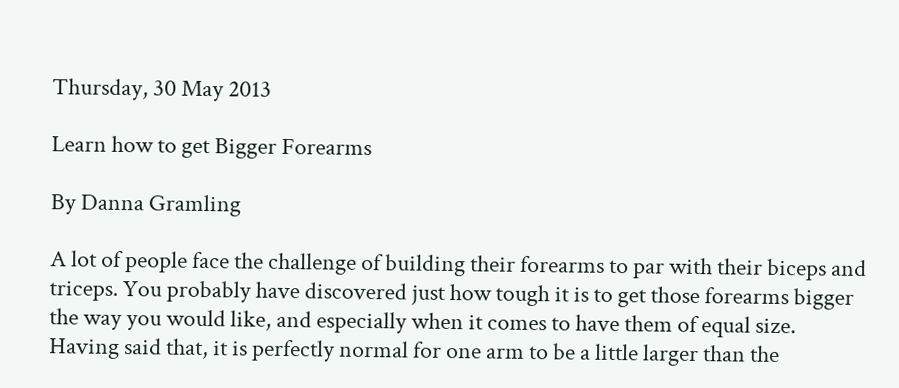Thursday, 30 May 2013

Learn how to get Bigger Forearms

By Danna Gramling

A lot of people face the challenge of building their forearms to par with their biceps and triceps. You probably have discovered just how tough it is to get those forearms bigger the way you would like, and especially when it comes to have them of equal size. Having said that, it is perfectly normal for one arm to be a little larger than the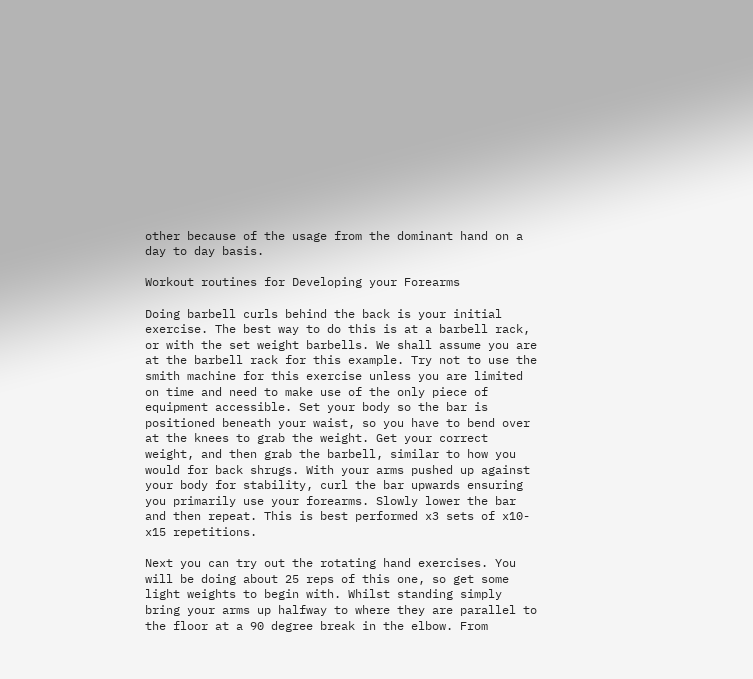other because of the usage from the dominant hand on a day to day basis.

Workout routines for Developing your Forearms

Doing barbell curls behind the back is your initial exercise. The best way to do this is at a barbell rack, or with the set weight barbells. We shall assume you are at the barbell rack for this example. Try not to use the smith machine for this exercise unless you are limited on time and need to make use of the only piece of equipment accessible. Set your body so the bar is positioned beneath your waist, so you have to bend over at the knees to grab the weight. Get your correct weight, and then grab the barbell, similar to how you would for back shrugs. With your arms pushed up against your body for stability, curl the bar upwards ensuring you primarily use your forearms. Slowly lower the bar and then repeat. This is best performed x3 sets of x10-x15 repetitions.

Next you can try out the rotating hand exercises. You will be doing about 25 reps of this one, so get some light weights to begin with. Whilst standing simply bring your arms up halfway to where they are parallel to the floor at a 90 degree break in the elbow. From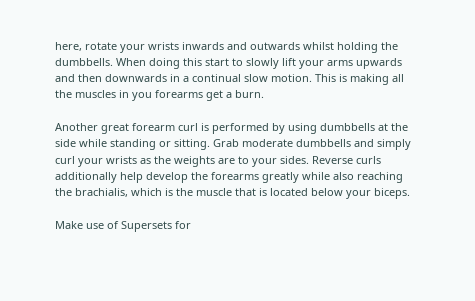here, rotate your wrists inwards and outwards whilst holding the dumbbells. When doing this start to slowly lift your arms upwards and then downwards in a continual slow motion. This is making all the muscles in you forearms get a burn.

Another great forearm curl is performed by using dumbbells at the side while standing or sitting. Grab moderate dumbbells and simply curl your wrists as the weights are to your sides. Reverse curls additionally help develop the forearms greatly while also reaching the brachialis, which is the muscle that is located below your biceps.

Make use of Supersets for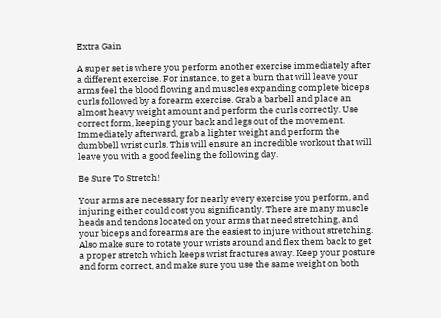Extra Gain

A super set is where you perform another exercise immediately after a different exercise. For instance, to get a burn that will leave your arms feel the blood flowing and muscles expanding complete biceps curls followed by a forearm exercise. Grab a barbell and place an almost heavy weight amount and perform the curls correctly. Use correct form, keeping your back and legs out of the movement. Immediately afterward, grab a lighter weight and perform the dumbbell wrist curls. This will ensure an incredible workout that will leave you with a good feeling the following day.

Be Sure To Stretch!

Your arms are necessary for nearly every exercise you perform, and injuring either could cost you significantly. There are many muscle heads and tendons located on your arms that need stretching, and your biceps and forearms are the easiest to injure without stretching. Also make sure to rotate your wrists around and flex them back to get a proper stretch which keeps wrist fractures away. Keep your posture and form correct, and make sure you use the same weight on both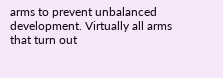arms to prevent unbalanced development. Virtually all arms that turn out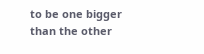to be one bigger than the other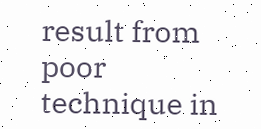result from poor technique in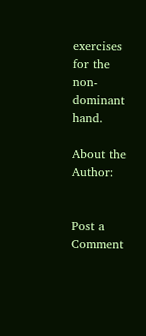exercises for the non-dominant hand.

About the Author:


Post a Comment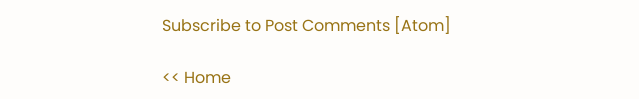Subscribe to Post Comments [Atom]

<< Home